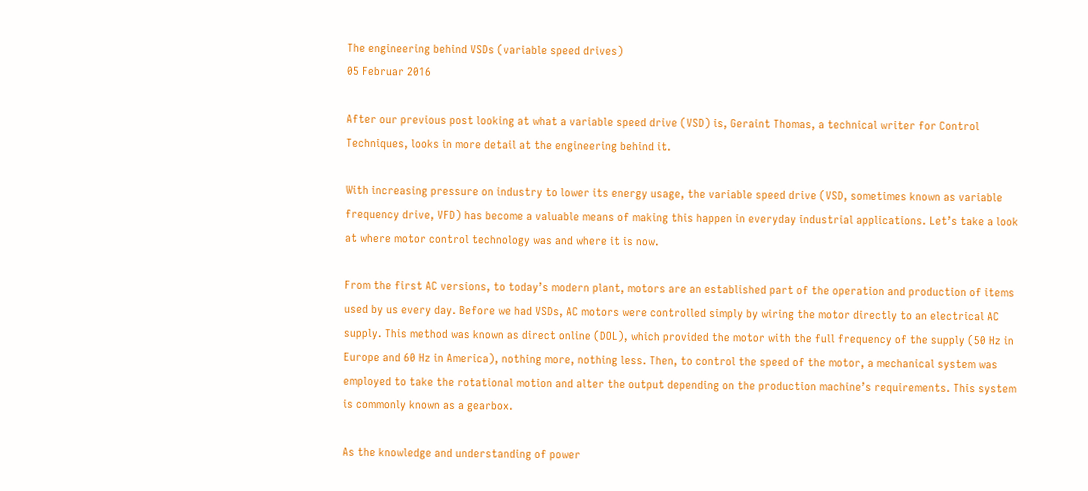The engineering behind VSDs (variable speed drives)
05 Februar 2016

After our previous post looking at what a variable speed drive (VSD) is, Geraint Thomas, a technical writer for Control Techniques, looks in more detail at the engineering behind it.

With increasing pressure on industry to lower its energy usage, the variable speed drive (VSD, sometimes known as variable frequency drive, VFD) has become a valuable means of making this happen in everyday industrial applications. Let’s take a look at where motor control technology was and where it is now.

From the first AC versions, to today’s modern plant, motors are an established part of the operation and production of items used by us every day. Before we had VSDs, AC motors were controlled simply by wiring the motor directly to an electrical AC supply. This method was known as direct online (DOL), which provided the motor with the full frequency of the supply (50 Hz in Europe and 60 Hz in America), nothing more, nothing less. Then, to control the speed of the motor, a mechanical system was employed to take the rotational motion and alter the output depending on the production machine’s requirements. This system is commonly known as a gearbox.

As the knowledge and understanding of power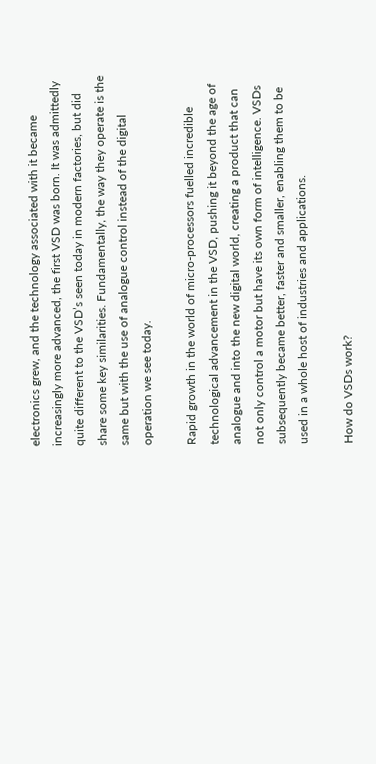electronics grew, and the technology associated with it became increasingly more advanced, the first VSD was born. It was admittedly quite different to the VSD’s seen today in modern factories, but did share some key similarities. Fundamentally, the way they operate is the same but with the use of analogue control instead of the digital operation we see today.

Rapid growth in the world of micro-processors fuelled incredible technological advancement in the VSD, pushing it beyond the age of analogue and into the new digital world, creating a product that can not only control a motor but have its own form of intelligence. VSDs subsequently became better, faster and smaller, enabling them to be used in a whole host of industries and applications.

How do VSDs work?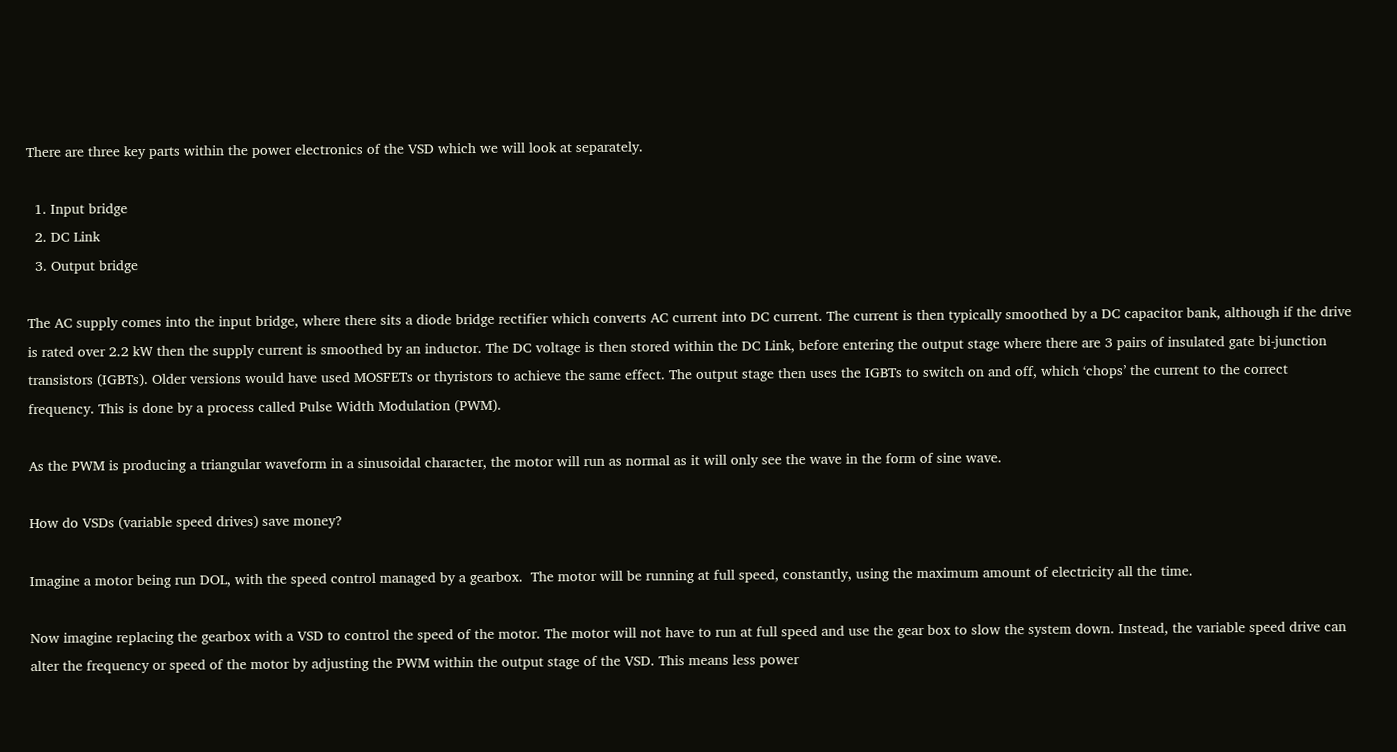There are three key parts within the power electronics of the VSD which we will look at separately.

  1. Input bridge
  2. DC Link
  3. Output bridge

The AC supply comes into the input bridge, where there sits a diode bridge rectifier which converts AC current into DC current. The current is then typically smoothed by a DC capacitor bank, although if the drive is rated over 2.2 kW then the supply current is smoothed by an inductor. The DC voltage is then stored within the DC Link, before entering the output stage where there are 3 pairs of insulated gate bi-junction transistors (IGBTs). Older versions would have used MOSFETs or thyristors to achieve the same effect. The output stage then uses the IGBTs to switch on and off, which ‘chops’ the current to the correct frequency. This is done by a process called Pulse Width Modulation (PWM).

As the PWM is producing a triangular waveform in a sinusoidal character, the motor will run as normal as it will only see the wave in the form of sine wave.

How do VSDs (variable speed drives) save money?

Imagine a motor being run DOL, with the speed control managed by a gearbox.  The motor will be running at full speed, constantly, using the maximum amount of electricity all the time.

Now imagine replacing the gearbox with a VSD to control the speed of the motor. The motor will not have to run at full speed and use the gear box to slow the system down. Instead, the variable speed drive can alter the frequency or speed of the motor by adjusting the PWM within the output stage of the VSD. This means less power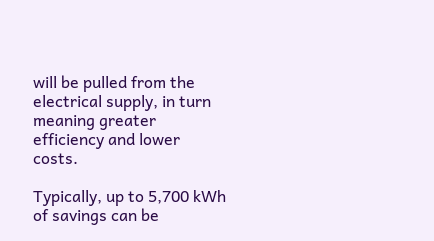will be pulled from the electrical supply, in turn meaning greater efficiency and lower costs.

Typically, up to 5,700 kWh of savings can be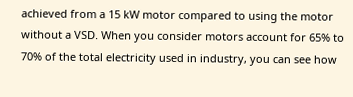achieved from a 15 kW motor compared to using the motor without a VSD. When you consider motors account for 65% to 70% of the total electricity used in industry, you can see how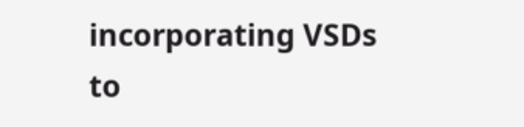incorporating VSDs to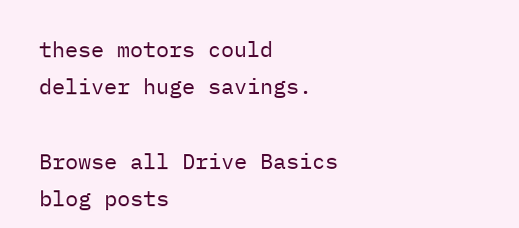these motors could deliver huge savings.

Browse all Drive Basics blog posts